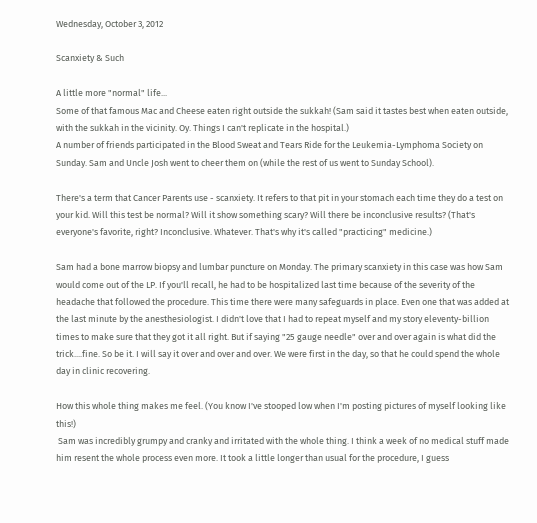Wednesday, October 3, 2012

Scanxiety & Such

A little more "normal" life...
Some of that famous Mac and Cheese eaten right outside the sukkah! (Sam said it tastes best when eaten outside, with the sukkah in the vicinity. Oy. Things I can't replicate in the hospital.)
A number of friends participated in the Blood Sweat and Tears Ride for the Leukemia-Lymphoma Society on Sunday. Sam and Uncle Josh went to cheer them on (while the rest of us went to Sunday School).

There's a term that Cancer Parents use - scanxiety. It refers to that pit in your stomach each time they do a test on your kid. Will this test be normal? Will it show something scary? Will there be inconclusive results? (That's everyone's favorite, right? Inconclusive. Whatever. That's why it's called "practicing" medicine.)

Sam had a bone marrow biopsy and lumbar puncture on Monday. The primary scanxiety in this case was how Sam would come out of the LP. If you'll recall, he had to be hospitalized last time because of the severity of the headache that followed the procedure. This time there were many safeguards in place. Even one that was added at the last minute by the anesthesiologist. I didn't love that I had to repeat myself and my story eleventy-billion times to make sure that they got it all right. But if saying "25 gauge needle" over and over again is what did the trick....fine. So be it. I will say it over and over and over. We were first in the day, so that he could spend the whole day in clinic recovering.

How this whole thing makes me feel. (You know I've stooped low when I'm posting pictures of myself looking like this!)
 Sam was incredibly grumpy and cranky and irritated with the whole thing. I think a week of no medical stuff made him resent the whole process even more. It took a little longer than usual for the procedure, I guess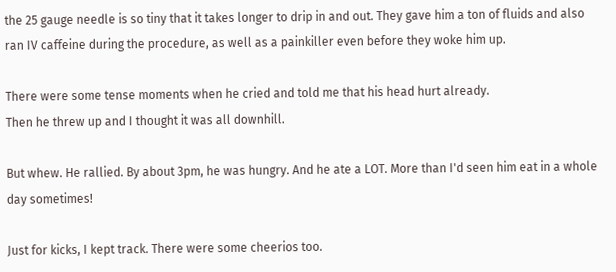the 25 gauge needle is so tiny that it takes longer to drip in and out. They gave him a ton of fluids and also ran IV caffeine during the procedure, as well as a painkiller even before they woke him up.

There were some tense moments when he cried and told me that his head hurt already.
Then he threw up and I thought it was all downhill.

But whew. He rallied. By about 3pm, he was hungry. And he ate a LOT. More than I'd seen him eat in a whole day sometimes!

Just for kicks, I kept track. There were some cheerios too.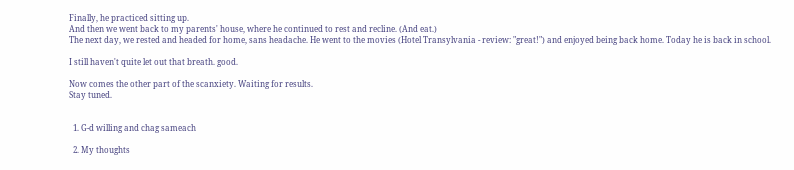Finally, he practiced sitting up.
And then we went back to my parents' house, where he continued to rest and recline. (And eat.)
The next day, we rested and headed for home, sans headache. He went to the movies (Hotel Transylvania - review: "great!") and enjoyed being back home. Today he is back in school.

I still haven't quite let out that breath. good.

Now comes the other part of the scanxiety. Waiting for results.
Stay tuned.


  1. G-d willing and chag sameach

  2. My thoughts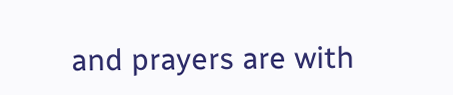and prayers are with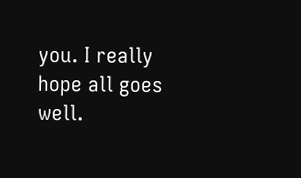you. I really hope all goes well.